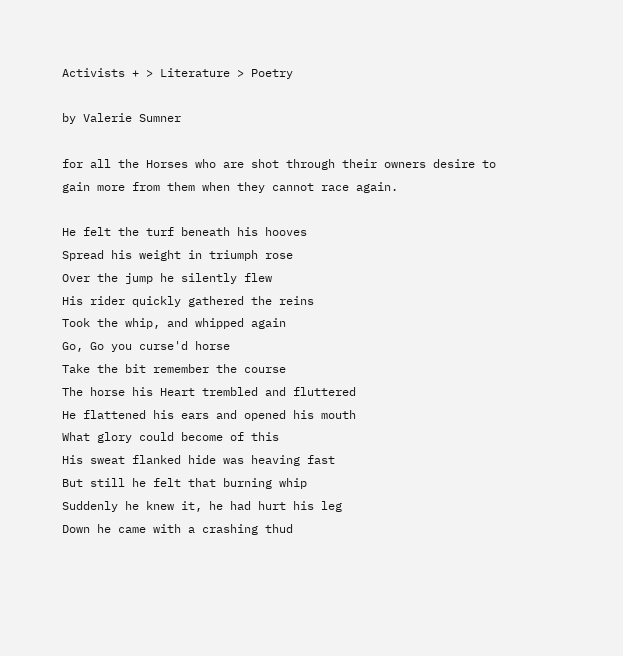Activists + > Literature > Poetry

by Valerie Sumner

for all the Horses who are shot through their owners desire to
gain more from them when they cannot race again.

He felt the turf beneath his hooves
Spread his weight in triumph rose
Over the jump he silently flew
His rider quickly gathered the reins
Took the whip, and whipped again
Go, Go you curse'd horse
Take the bit remember the course
The horse his Heart trembled and fluttered
He flattened his ears and opened his mouth
What glory could become of this
His sweat flanked hide was heaving fast
But still he felt that burning whip
Suddenly he knew it, he had hurt his leg
Down he came with a crashing thud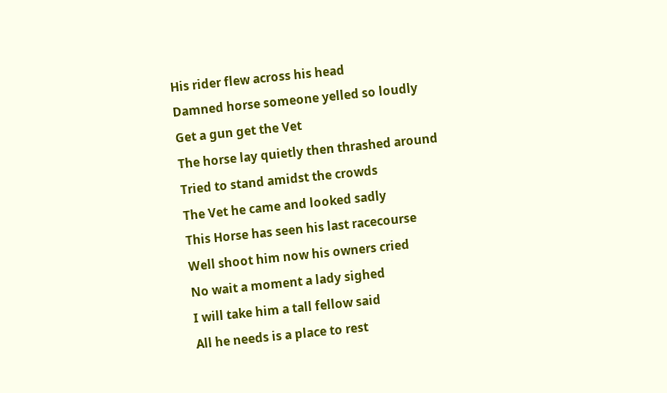His rider flew across his head
Damned horse someone yelled so loudly
Get a gun get the Vet
The horse lay quietly then thrashed around
Tried to stand amidst the crowds
The Vet he came and looked sadly
This Horse has seen his last racecourse
Well shoot him now his owners cried
No wait a moment a lady sighed
I will take him a tall fellow said
All he needs is a place to rest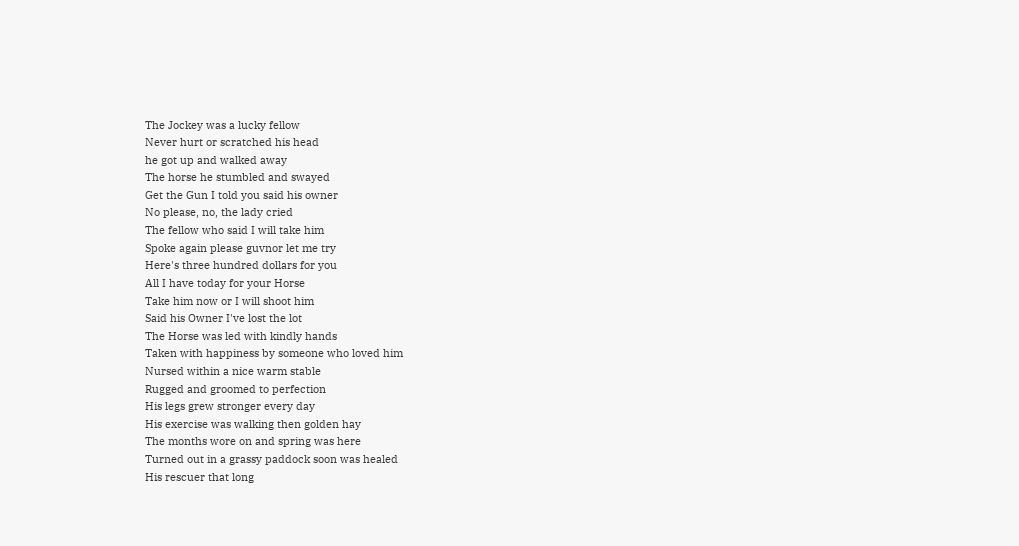The Jockey was a lucky fellow
Never hurt or scratched his head
he got up and walked away
The horse he stumbled and swayed
Get the Gun I told you said his owner
No please, no, the lady cried
The fellow who said I will take him
Spoke again please guvnor let me try
Here's three hundred dollars for you
All I have today for your Horse
Take him now or I will shoot him
Said his Owner I've lost the lot
The Horse was led with kindly hands
Taken with happiness by someone who loved him
Nursed within a nice warm stable
Rugged and groomed to perfection
His legs grew stronger every day
His exercise was walking then golden hay
The months wore on and spring was here
Turned out in a grassy paddock soon was healed
His rescuer that long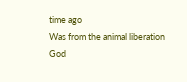time ago
Was from the animal liberation
God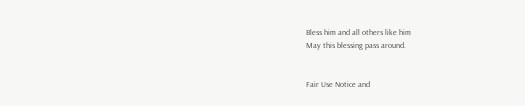Bless him and all others like him
May this blessing pass around.


Fair Use Notice and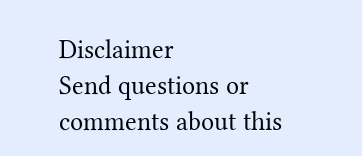Disclaimer
Send questions or comments about this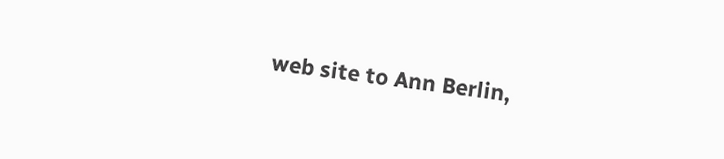web site to Ann Berlin,